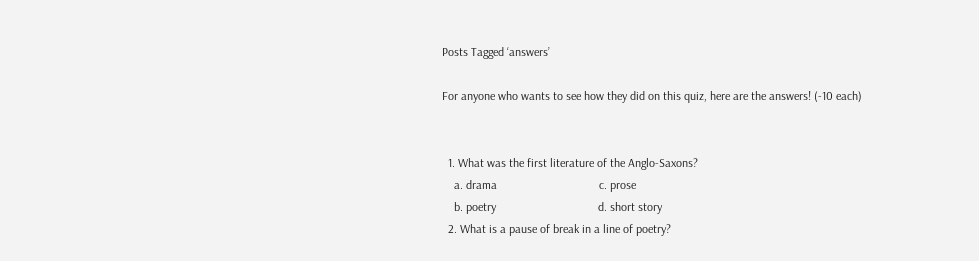Posts Tagged ‘answers’

For anyone who wants to see how they did on this quiz, here are the answers! (-10 each)


  1. What was the first literature of the Anglo-Saxons?
    a. drama                                  c. prose
    b. poetry                                  d. short story
  2. What is a pause of break in a line of poetry?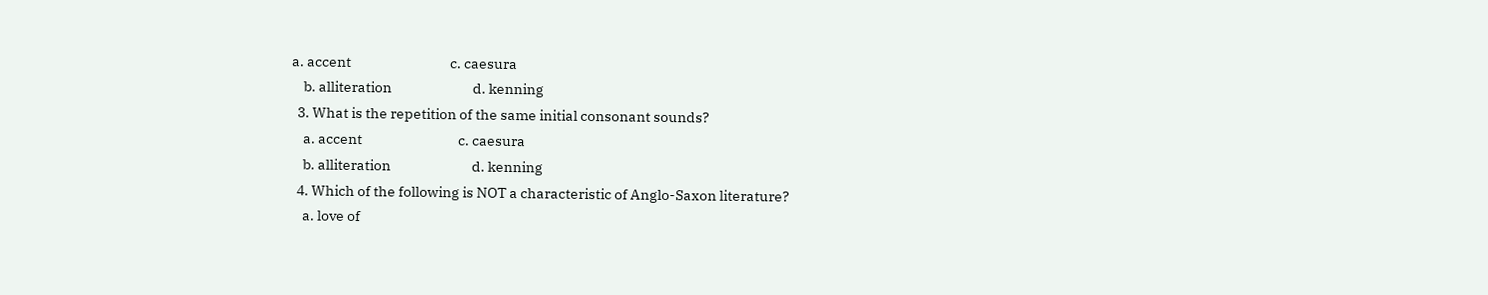a. accent                                 c. caesura
    b. alliteration                           d. kenning
  3. What is the repetition of the same initial consonant sounds?
    a. accent                                c. caesura
    b. alliteration                           d. kenning
  4. Which of the following is NOT a characteristic of Anglo-Saxon literature?
    a. love of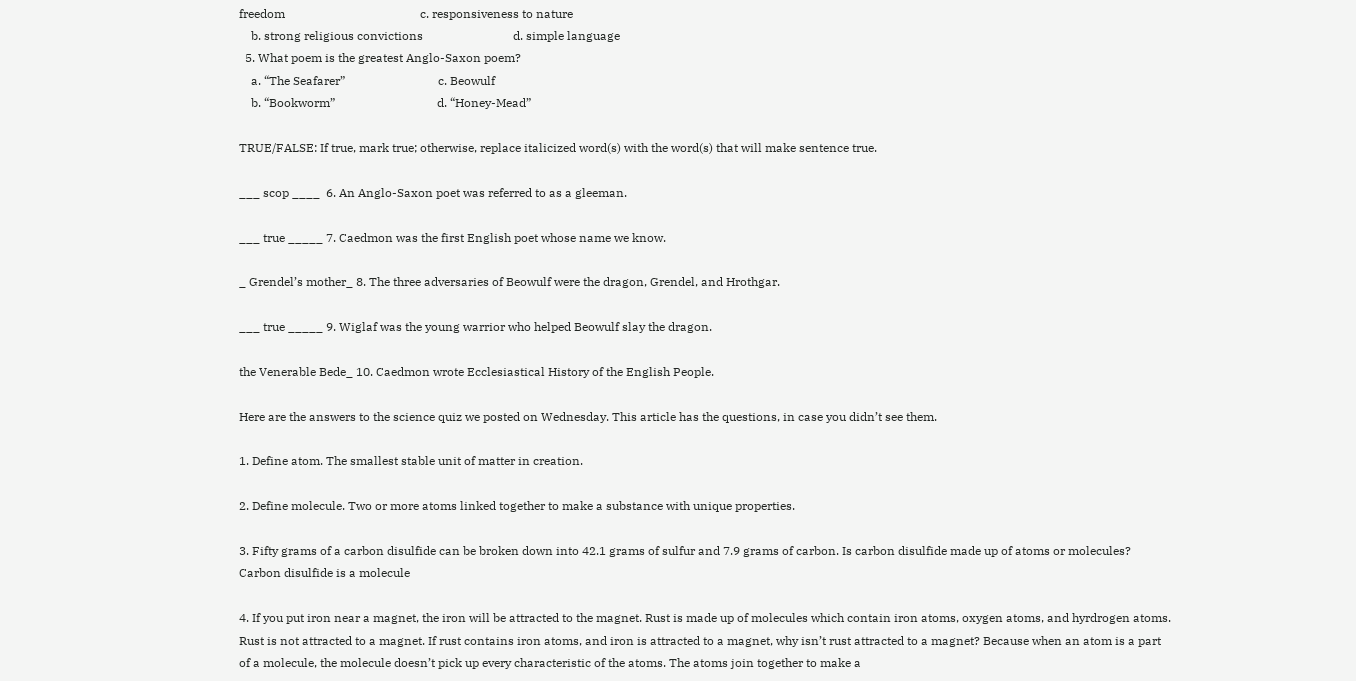freedom                                             c. responsiveness to nature
    b. strong religious convictions                              d. simple language
  5. What poem is the greatest Anglo-Saxon poem?
    a. “The Seafarer”                               c. Beowulf
    b. “Bookworm”                                  d. “Honey-Mead”

TRUE/FALSE: If true, mark true; otherwise, replace italicized word(s) with the word(s) that will make sentence true.

___ scop ____  6. An Anglo-Saxon poet was referred to as a gleeman.

___ true _____ 7. Caedmon was the first English poet whose name we know.

_ Grendel’s mother_ 8. The three adversaries of Beowulf were the dragon, Grendel, and Hrothgar.

___ true _____ 9. Wiglaf was the young warrior who helped Beowulf slay the dragon.

the Venerable Bede_ 10. Caedmon wrote Ecclesiastical History of the English People.

Here are the answers to the science quiz we posted on Wednesday. This article has the questions, in case you didn’t see them.

1. Define atom. The smallest stable unit of matter in creation.

2. Define molecule. Two or more atoms linked together to make a substance with unique properties.

3. Fifty grams of a carbon disulfide can be broken down into 42.1 grams of sulfur and 7.9 grams of carbon. Is carbon disulfide made up of atoms or molecules? Carbon disulfide is a molecule

4. If you put iron near a magnet, the iron will be attracted to the magnet. Rust is made up of molecules which contain iron atoms, oxygen atoms, and hyrdrogen atoms. Rust is not attracted to a magnet. If rust contains iron atoms, and iron is attracted to a magnet, why isn’t rust attracted to a magnet? Because when an atom is a part of a molecule, the molecule doesn’t pick up every characteristic of the atoms. The atoms join together to make a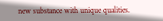new substance with unique qualities.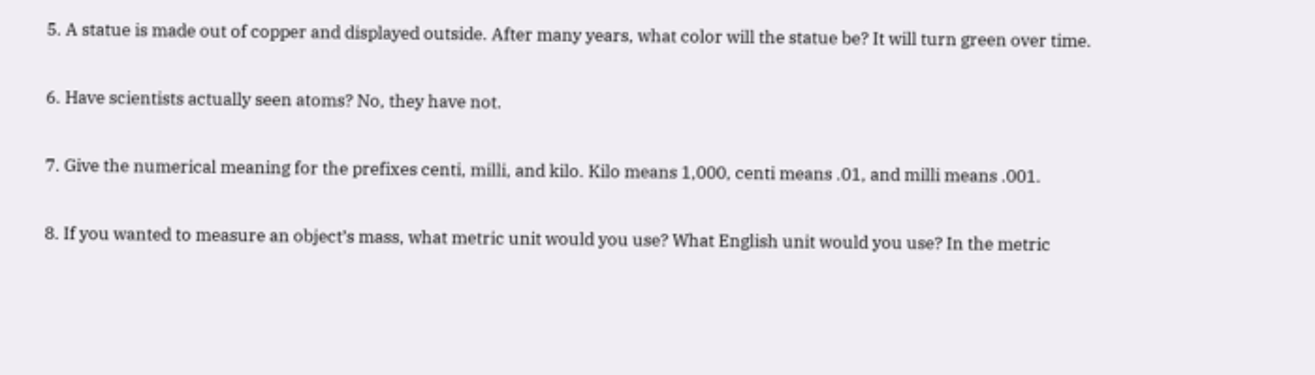5. A statue is made out of copper and displayed outside. After many years, what color will the statue be? It will turn green over time.

6. Have scientists actually seen atoms? No, they have not.

7. Give the numerical meaning for the prefixes centi, milli, and kilo. Kilo means 1,000, centi means .01, and milli means .001.

8. If you wanted to measure an object’s mass, what metric unit would you use? What English unit would you use? In the metric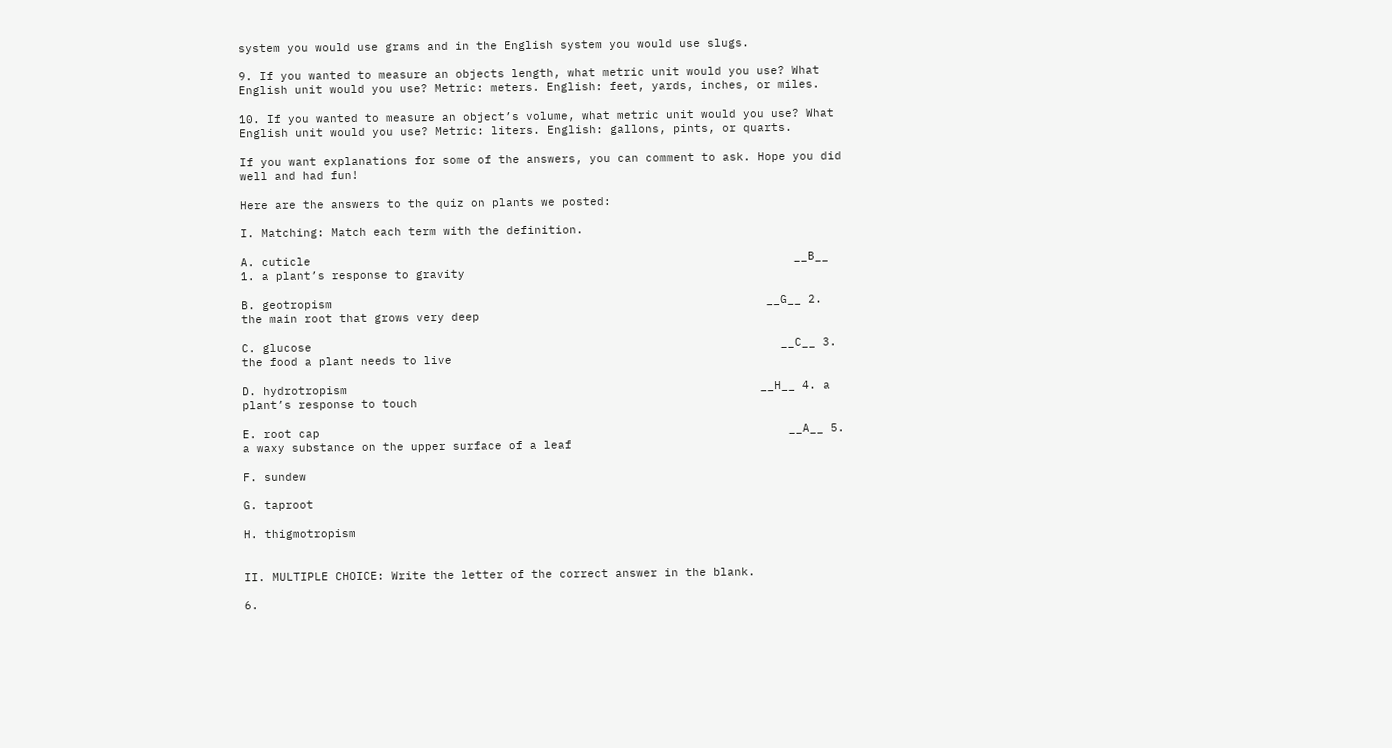system you would use grams and in the English system you would use slugs.

9. If you wanted to measure an objects length, what metric unit would you use? What English unit would you use? Metric: meters. English: feet, yards, inches, or miles.

10. If you wanted to measure an object’s volume, what metric unit would you use? What English unit would you use? Metric: liters. English: gallons, pints, or quarts.

If you want explanations for some of the answers, you can comment to ask. Hope you did well and had fun!

Here are the answers to the quiz on plants we posted:

I. Matching: Match each term with the definition.

A. cuticle                                                                     __B__ 1. a plant’s response to gravity

B. geotropism                                                              __G__ 2. the main root that grows very deep

C. glucose                                                                   __C__ 3. the food a plant needs to live

D. hydrotropism                                                           __H__ 4. a plant’s response to touch

E. root cap                                                                   __A__ 5. a waxy substance on the upper surface of a leaf

F. sundew

G. taproot

H. thigmotropism


II. MULTIPLE CHOICE: Write the letter of the correct answer in the blank.

6.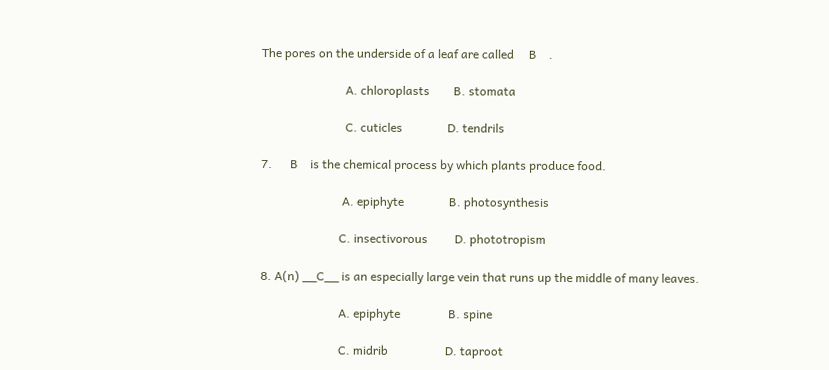The pores on the underside of a leaf are called     B    .

                            A. chloroplasts        B. stomata

                            C. cuticles               D. tendrils

7.      B    is the chemical process by which plants produce food.

                           A. epiphyte               B. photosynthesis

                          C. insectivorous         D. phototropism

8. A(n) __C__ is an especially large vein that runs up the middle of many leaves.

                          A. epiphyte                B. spine

                          C. midrib                   D. taproot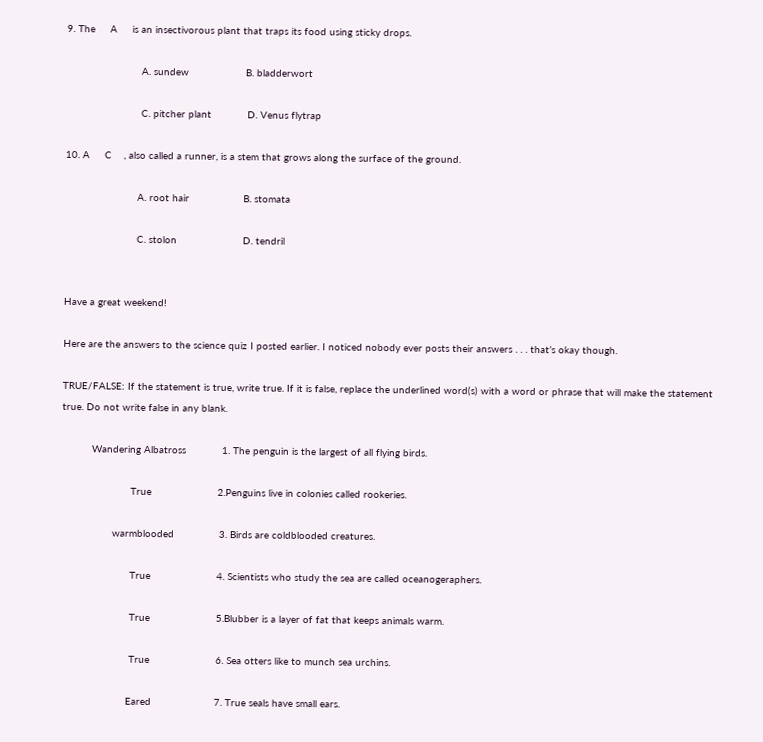9. The     A     is an insectivorous plant that traps its food using sticky drops.

                         A. sundew                   B. bladderwort

                         C. pitcher plant            D. Venus flytrap

10. A     C    , also called a runner, is a stem that grows along the surface of the ground.

                        A. root hair                  B. stomata

                        C. stolon                      D. tendril


Have a great weekend!

Here are the answers to the science quiz I posted earlier. I noticed nobody ever posts their answers . . . that’s okay though.

TRUE/FALSE: If the statement is true, write true. If it is false, replace the underlined word(s) with a word or phrase that will make the statement true. Do not write false in any blank.

          Wandering Albatross            1. The penguin is the largest of all flying birds.

                       True                      2.Penguins live in colonies called rookeries.

                 warmblooded               3. Birds are coldblooded creatures.

                       True                      4. Scientists who study the sea are called oceanogeraphers.

                       True                      5.Blubber is a layer of fat that keeps animals warm.

                       True                      6. Sea otters like to munch sea urchins.

                      Eared                     7. True seals have small ears.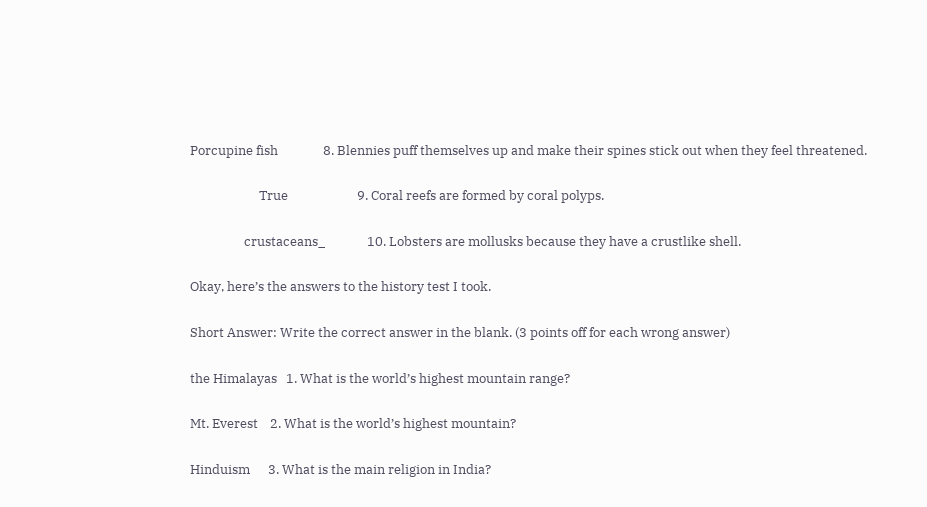Porcupine fish               8. Blennies puff themselves up and make their spines stick out when they feel threatened.

                       True                       9. Coral reefs are formed by coral polyps.

                  crustaceans_              10. Lobsters are mollusks because they have a crustlike shell.

Okay, here’s the answers to the history test I took.

Short Answer: Write the correct answer in the blank. (3 points off for each wrong answer)

the Himalayas   1. What is the world’s highest mountain range?

Mt. Everest    2. What is the world’s highest mountain?

Hinduism      3. What is the main religion in India?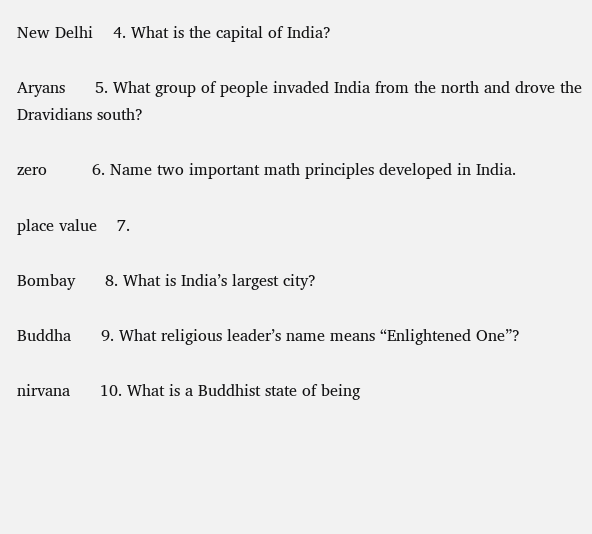New Delhi    4. What is the capital of India?

Aryans      5. What group of people invaded India from the north and drove the Dravidians south?

zero         6. Name two important math principles developed in India.

place value    7.

Bombay      8. What is India’s largest city?

Buddha      9. What religious leader’s name means “Enlightened One”?

nirvana      10. What is a Buddhist state of being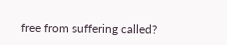free from suffering called?